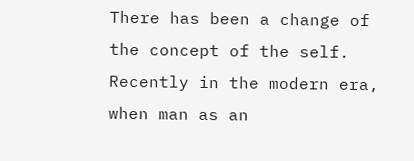There has been a change of the concept of the self. Recently in the modern era, when man as an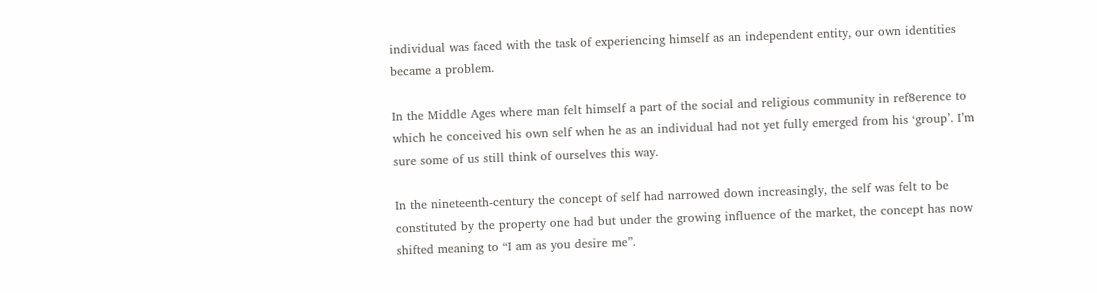individual was faced with the task of experiencing himself as an independent entity, our own identities became a problem.

In the Middle Ages where man felt himself a part of the social and religious community in ref8erence to which he conceived his own self when he as an individual had not yet fully emerged from his ‘group’. I’m sure some of us still think of ourselves this way.

In the nineteenth-century the concept of self had narrowed down increasingly, the self was felt to be constituted by the property one had but under the growing influence of the market, the concept has now shifted meaning to “I am as you desire me”.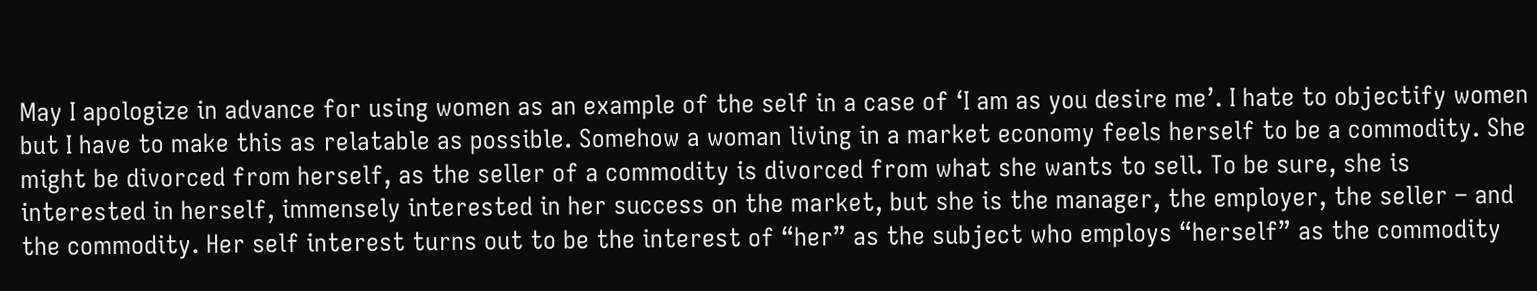May I apologize in advance for using women as an example of the self in a case of ‘I am as you desire me’. I hate to objectify women but I have to make this as relatable as possible. Somehow a woman living in a market economy feels herself to be a commodity. She might be divorced from herself, as the seller of a commodity is divorced from what she wants to sell. To be sure, she is interested in herself, immensely interested in her success on the market, but she is the manager, the employer, the seller – and the commodity. Her self interest turns out to be the interest of “her” as the subject who employs “herself” as the commodity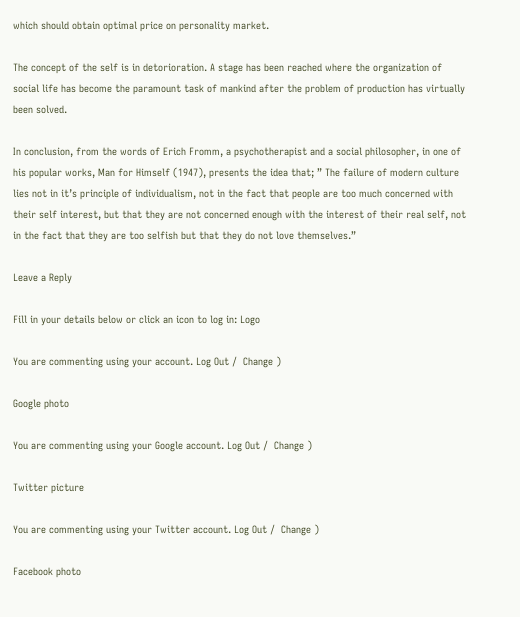which should obtain optimal price on personality market.

The concept of the self is in detorioration. A stage has been reached where the organization of social life has become the paramount task of mankind after the problem of production has virtually been solved.

In conclusion, from the words of Erich Fromm, a psychotherapist and a social philosopher, in one of his popular works, Man for Himself (1947), presents the idea that; ” The failure of modern culture lies not in it’s principle of individualism, not in the fact that people are too much concerned with their self interest, but that they are not concerned enough with the interest of their real self, not in the fact that they are too selfish but that they do not love themselves.”

Leave a Reply

Fill in your details below or click an icon to log in: Logo

You are commenting using your account. Log Out /  Change )

Google photo

You are commenting using your Google account. Log Out /  Change )

Twitter picture

You are commenting using your Twitter account. Log Out /  Change )

Facebook photo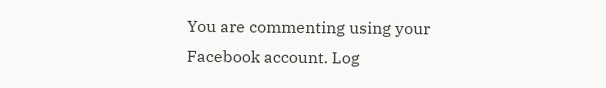You are commenting using your Facebook account. Log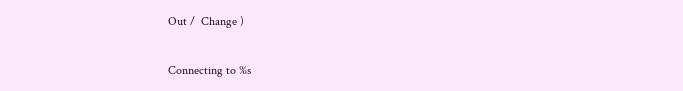Out /  Change )

Connecting to %s